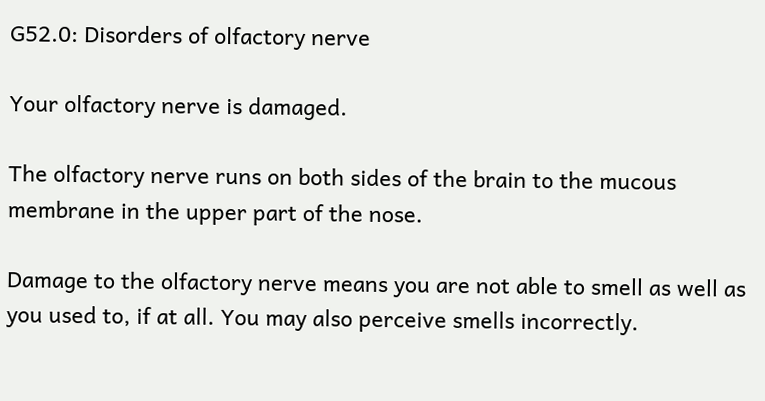G52.0: Disorders of olfactory nerve

Your olfactory nerve is damaged.

The olfactory nerve runs on both sides of the brain to the mucous membrane in the upper part of the nose.

Damage to the olfactory nerve means you are not able to smell as well as you used to, if at all. You may also perceive smells incorrectly.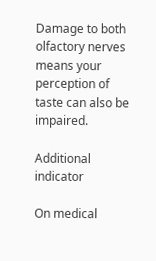Damage to both olfactory nerves means your perception of taste can also be impaired.

Additional indicator

On medical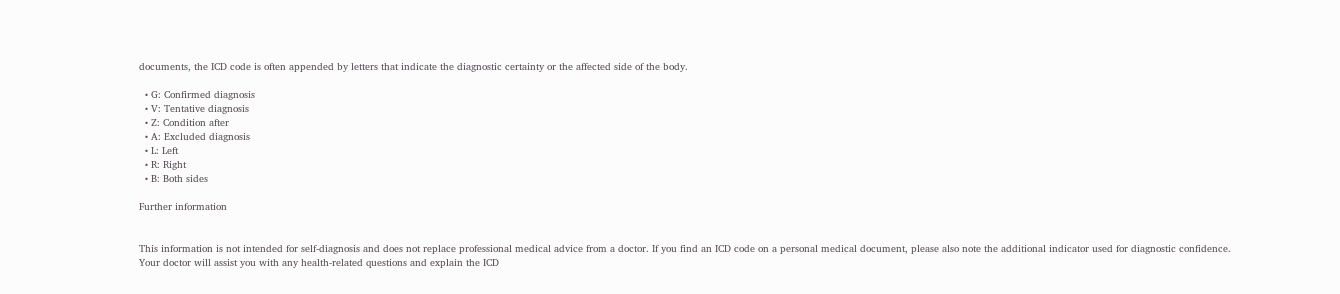documents, the ICD code is often appended by letters that indicate the diagnostic certainty or the affected side of the body.

  • G: Confirmed diagnosis
  • V: Tentative diagnosis
  • Z: Condition after
  • A: Excluded diagnosis
  • L: Left
  • R: Right
  • B: Both sides

Further information


This information is not intended for self-diagnosis and does not replace professional medical advice from a doctor. If you find an ICD code on a personal medical document, please also note the additional indicator used for diagnostic confidence.
Your doctor will assist you with any health-related questions and explain the ICD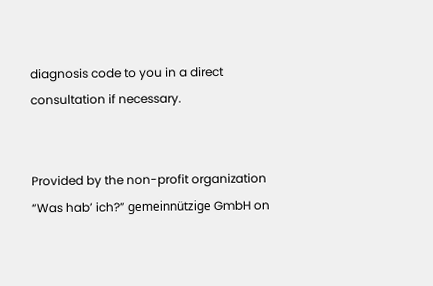diagnosis code to you in a direct consultation if necessary.


Provided by the non-profit organization “Was hab’ ich?” gemeinnützige GmbH on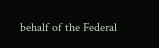behalf of the Federal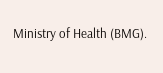Ministry of Health (BMG).